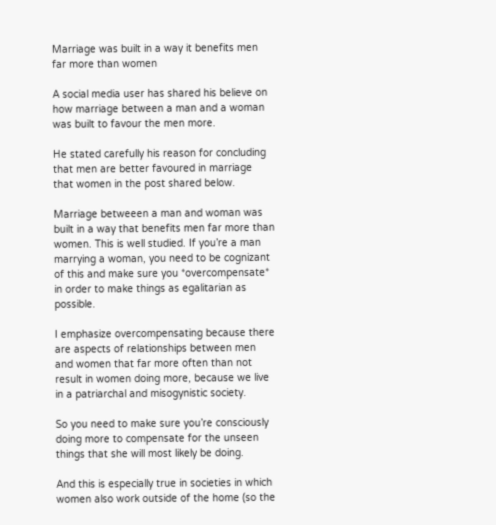Marriage was built in a way it benefits men far more than women

A social media user has shared his believe on how marriage between a man and a woman was built to favour the men more.

He stated carefully his reason for concluding that men are better favoured in marriage that women in the post shared below.

Marriage betweeen a man and woman was built in a way that benefits men far more than women. This is well studied. If you’re a man marrying a woman, you need to be cognizant of this and make sure you *overcompensate* in order to make things as egalitarian as possible.

I emphasize overcompensating because there are aspects of relationships between men and women that far more often than not result in women doing more, because we live in a patriarchal and misogynistic society.

So you need to make sure you’re consciously doing more to compensate for the unseen things that she will most likely be doing.

And this is especially true in societies in which women also work outside of the home (so the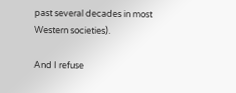past several decades in most Western societies).

And I refuse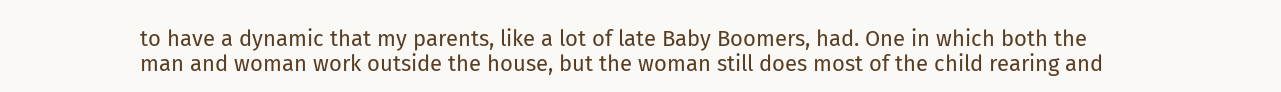to have a dynamic that my parents, like a lot of late Baby Boomers, had. One in which both the man and woman work outside the house, but the woman still does most of the child rearing and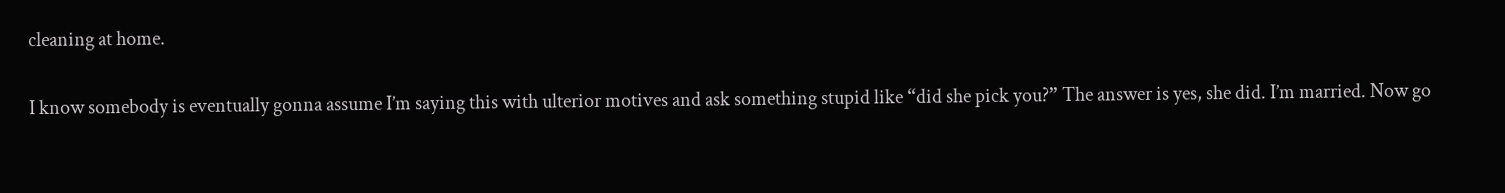cleaning at home.

I know somebody is eventually gonna assume I’m saying this with ulterior motives and ask something stupid like “did she pick you?” The answer is yes, she did. I’m married. Now go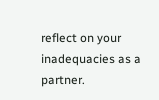reflect on your inadequacies as a partner.